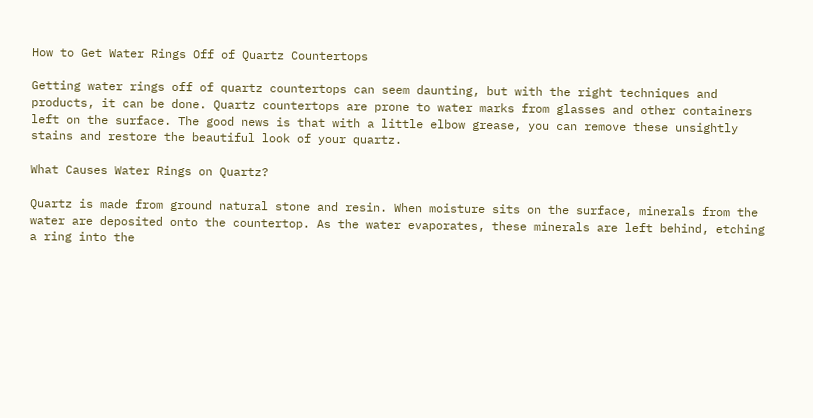How to Get Water Rings Off of Quartz Countertops

Getting water rings off of quartz countertops can seem daunting, but with the right techniques and products, it can be done. Quartz countertops are prone to water marks from glasses and other containers left on the surface. The good news is that with a little elbow grease, you can remove these unsightly stains and restore the beautiful look of your quartz.

What Causes Water Rings on Quartz?

Quartz is made from ground natural stone and resin. When moisture sits on the surface, minerals from the water are deposited onto the countertop. As the water evaporates, these minerals are left behind, etching a ring into the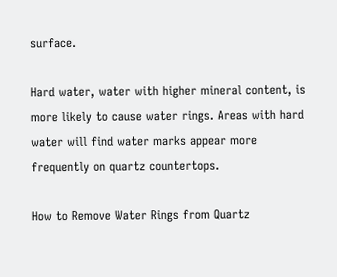surface.

Hard water, water with higher mineral content, is more likely to cause water rings. Areas with hard water will find water marks appear more frequently on quartz countertops.

How to Remove Water Rings from Quartz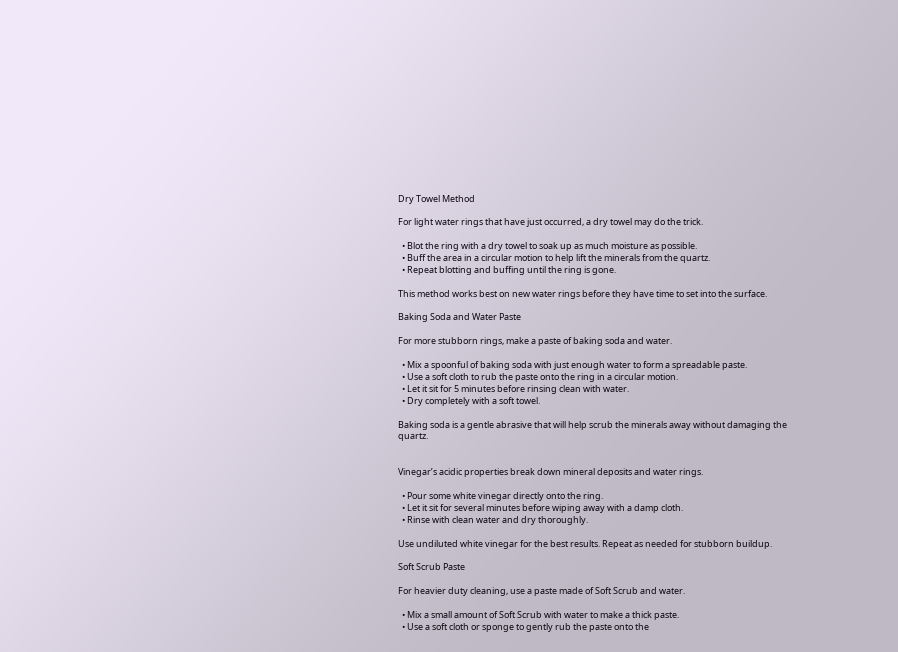Dry Towel Method

For light water rings that have just occurred, a dry towel may do the trick.

  • Blot the ring with a dry towel to soak up as much moisture as possible.
  • Buff the area in a circular motion to help lift the minerals from the quartz.
  • Repeat blotting and buffing until the ring is gone.

This method works best on new water rings before they have time to set into the surface.

Baking Soda and Water Paste

For more stubborn rings, make a paste of baking soda and water.

  • Mix a spoonful of baking soda with just enough water to form a spreadable paste.
  • Use a soft cloth to rub the paste onto the ring in a circular motion.
  • Let it sit for 5 minutes before rinsing clean with water.
  • Dry completely with a soft towel.

Baking soda is a gentle abrasive that will help scrub the minerals away without damaging the quartz.


Vinegar’s acidic properties break down mineral deposits and water rings.

  • Pour some white vinegar directly onto the ring.
  • Let it sit for several minutes before wiping away with a damp cloth.
  • Rinse with clean water and dry thoroughly.

Use undiluted white vinegar for the best results. Repeat as needed for stubborn buildup.

Soft Scrub Paste

For heavier duty cleaning, use a paste made of Soft Scrub and water.

  • Mix a small amount of Soft Scrub with water to make a thick paste.
  • Use a soft cloth or sponge to gently rub the paste onto the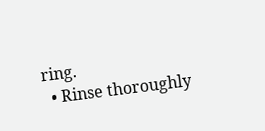ring.
  • Rinse thoroughly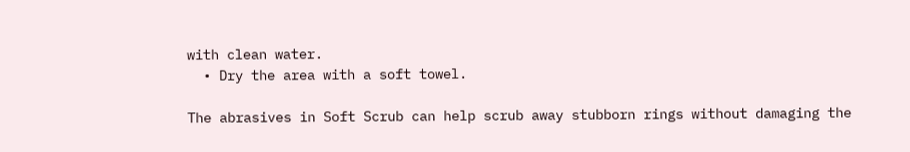with clean water.
  • Dry the area with a soft towel.

The abrasives in Soft Scrub can help scrub away stubborn rings without damaging the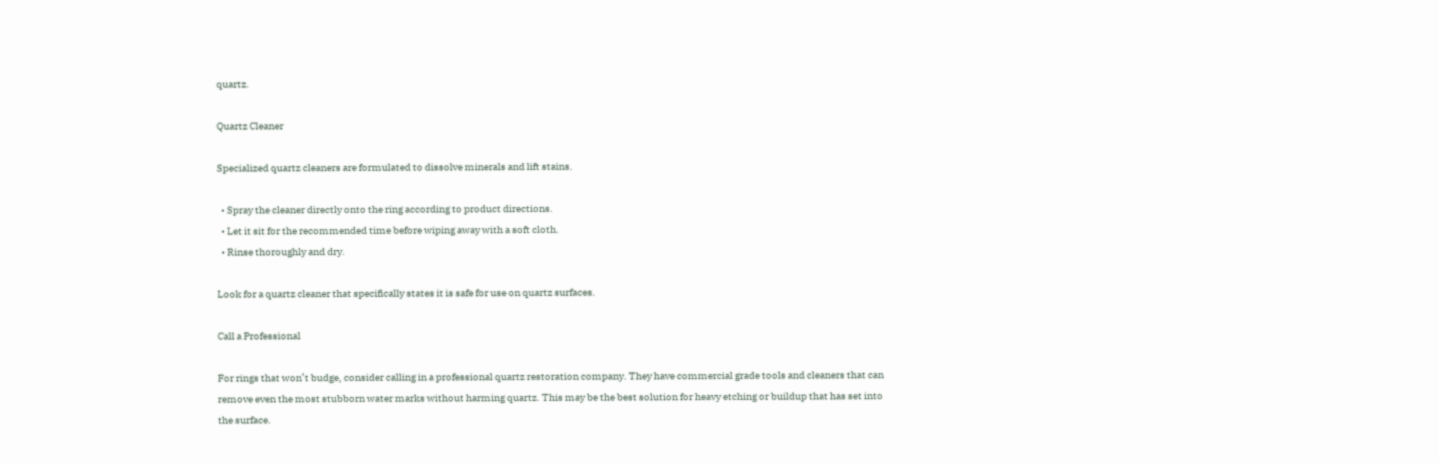quartz.

Quartz Cleaner

Specialized quartz cleaners are formulated to dissolve minerals and lift stains.

  • Spray the cleaner directly onto the ring according to product directions.
  • Let it sit for the recommended time before wiping away with a soft cloth.
  • Rinse thoroughly and dry.

Look for a quartz cleaner that specifically states it is safe for use on quartz surfaces.

Call a Professional

For rings that won’t budge, consider calling in a professional quartz restoration company. They have commercial grade tools and cleaners that can remove even the most stubborn water marks without harming quartz. This may be the best solution for heavy etching or buildup that has set into the surface.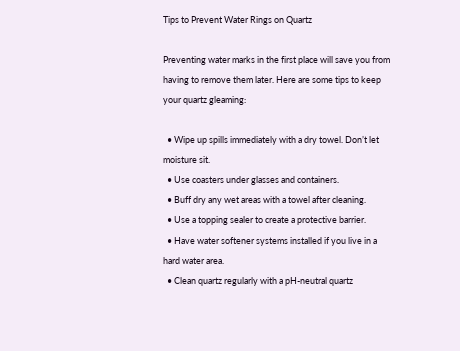Tips to Prevent Water Rings on Quartz

Preventing water marks in the first place will save you from having to remove them later. Here are some tips to keep your quartz gleaming:

  • Wipe up spills immediately with a dry towel. Don’t let moisture sit.
  • Use coasters under glasses and containers.
  • Buff dry any wet areas with a towel after cleaning.
  • Use a topping sealer to create a protective barrier.
  • Have water softener systems installed if you live in a hard water area.
  • Clean quartz regularly with a pH-neutral quartz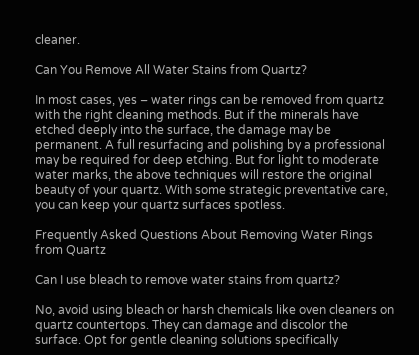cleaner.

Can You Remove All Water Stains from Quartz?

In most cases, yes – water rings can be removed from quartz with the right cleaning methods. But if the minerals have etched deeply into the surface, the damage may be permanent. A full resurfacing and polishing by a professional may be required for deep etching. But for light to moderate water marks, the above techniques will restore the original beauty of your quartz. With some strategic preventative care, you can keep your quartz surfaces spotless.

Frequently Asked Questions About Removing Water Rings from Quartz

Can I use bleach to remove water stains from quartz?

No, avoid using bleach or harsh chemicals like oven cleaners on quartz countertops. They can damage and discolor the surface. Opt for gentle cleaning solutions specifically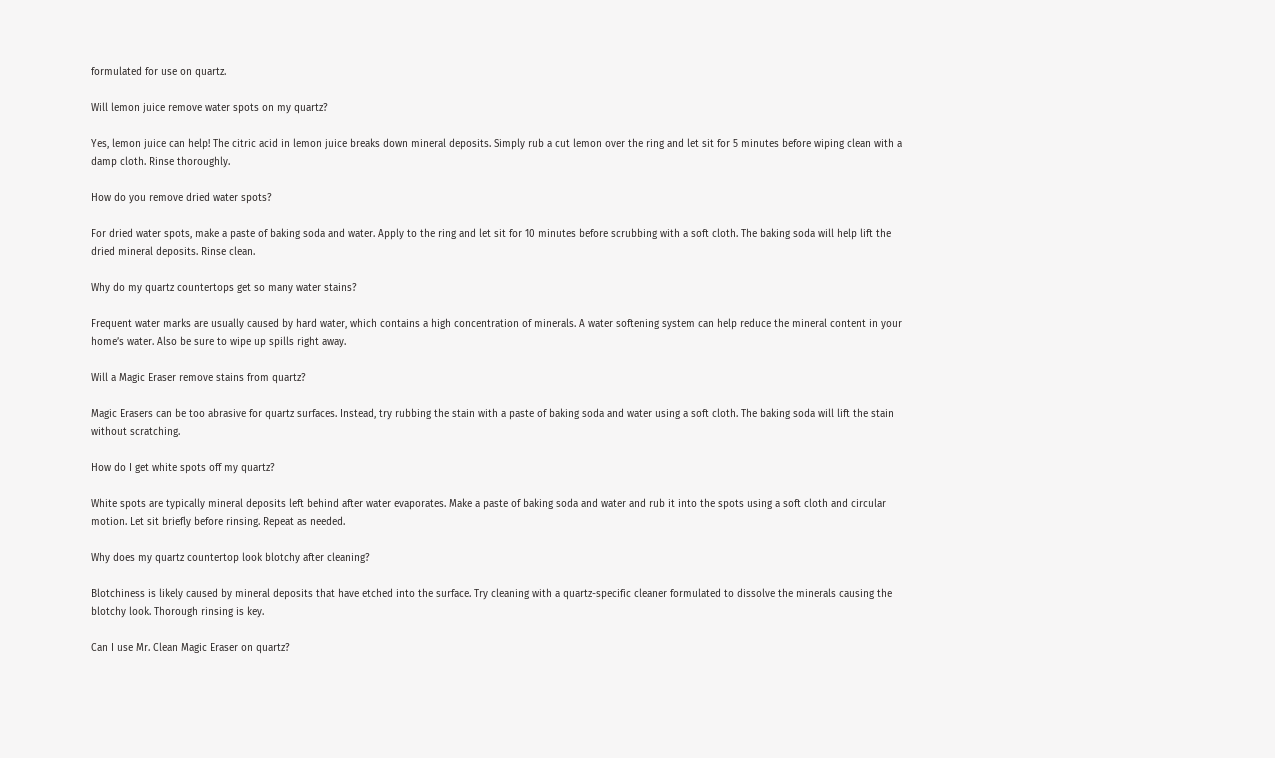formulated for use on quartz.

Will lemon juice remove water spots on my quartz?

Yes, lemon juice can help! The citric acid in lemon juice breaks down mineral deposits. Simply rub a cut lemon over the ring and let sit for 5 minutes before wiping clean with a damp cloth. Rinse thoroughly.

How do you remove dried water spots?

For dried water spots, make a paste of baking soda and water. Apply to the ring and let sit for 10 minutes before scrubbing with a soft cloth. The baking soda will help lift the dried mineral deposits. Rinse clean.

Why do my quartz countertops get so many water stains?

Frequent water marks are usually caused by hard water, which contains a high concentration of minerals. A water softening system can help reduce the mineral content in your home’s water. Also be sure to wipe up spills right away.

Will a Magic Eraser remove stains from quartz?

Magic Erasers can be too abrasive for quartz surfaces. Instead, try rubbing the stain with a paste of baking soda and water using a soft cloth. The baking soda will lift the stain without scratching.

How do I get white spots off my quartz?

White spots are typically mineral deposits left behind after water evaporates. Make a paste of baking soda and water and rub it into the spots using a soft cloth and circular motion. Let sit briefly before rinsing. Repeat as needed.

Why does my quartz countertop look blotchy after cleaning?

Blotchiness is likely caused by mineral deposits that have etched into the surface. Try cleaning with a quartz-specific cleaner formulated to dissolve the minerals causing the blotchy look. Thorough rinsing is key.

Can I use Mr. Clean Magic Eraser on quartz?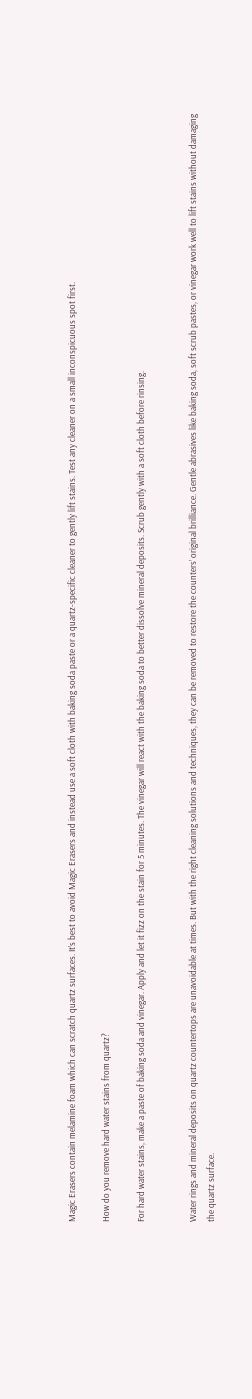Magic Erasers contain melamine foam which can scratch quartz surfaces. It’s best to avoid Magic Erasers and instead use a soft cloth with baking soda paste or a quartz-specific cleaner to gently lift stains. Test any cleaner on a small inconspicuous spot first.

How do you remove hard water stains from quartz?

For hard water stains, make a paste of baking soda and vinegar. Apply and let it fizz on the stain for 5 minutes. The vinegar will react with the baking soda to better dissolve mineral deposits. Scrub gently with a soft cloth before rinsing.


Water rings and mineral deposits on quartz countertops are unavoidable at times. But with the right cleaning solutions and techniques, they can be removed to restore the counters’ original brilliance. Gentle abrasives like baking soda, soft scrub pastes, or vinegar work well to lift stains without damaging the quartz surface.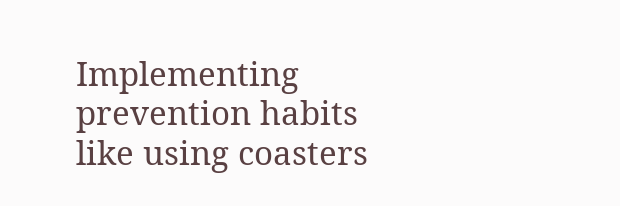Implementing prevention habits like using coasters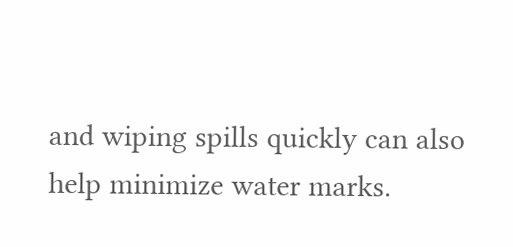and wiping spills quickly can also help minimize water marks.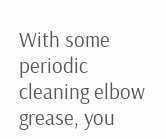With some periodic cleaning elbow grease, you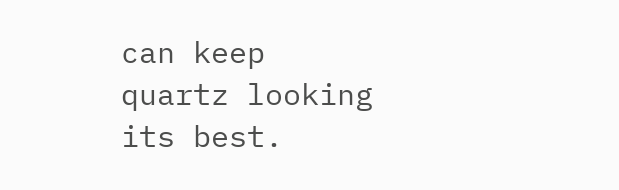can keep quartz looking its best.